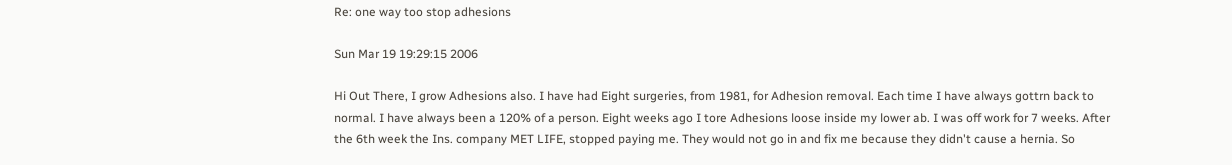Re: one way too stop adhesions

Sun Mar 19 19:29:15 2006

Hi Out There, I grow Adhesions also. I have had Eight surgeries, from 1981, for Adhesion removal. Each time I have always gottrn back to normal. I have always been a 120% of a person. Eight weeks ago I tore Adhesions loose inside my lower ab. I was off work for 7 weeks. After the 6th week the Ins. company MET LIFE, stopped paying me. They would not go in and fix me because they didn't cause a hernia. So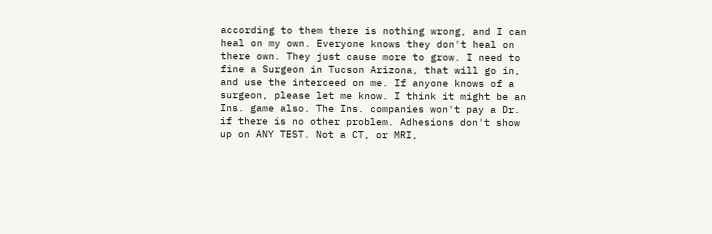according to them there is nothing wrong, and I can heal on my own. Everyone knows they don't heal on there own. They just cause more to grow. I need to fine a Surgeon in Tucson Arizona, that will go in, and use the interceed on me. If anyone knows of a surgeon, please let me know. I think it might be an Ins. game also. The Ins. companies won't pay a Dr. if there is no other problem. Adhesions don't show up on ANY TEST. Not a CT, or MRI,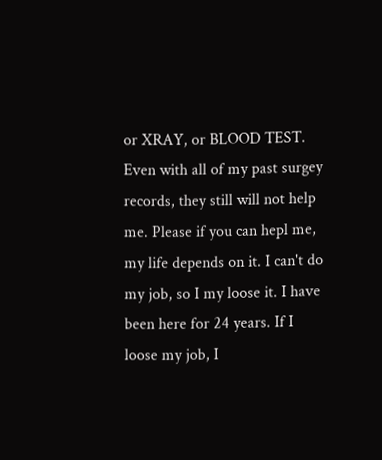or XRAY, or BLOOD TEST. Even with all of my past surgey records, they still will not help me. Please if you can hepl me, my life depends on it. I can't do my job, so I my loose it. I have been here for 24 years. If I loose my job, I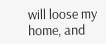will loose my home, and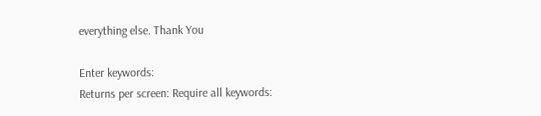everything else. Thank You

Enter keywords:
Returns per screen: Require all keywords: